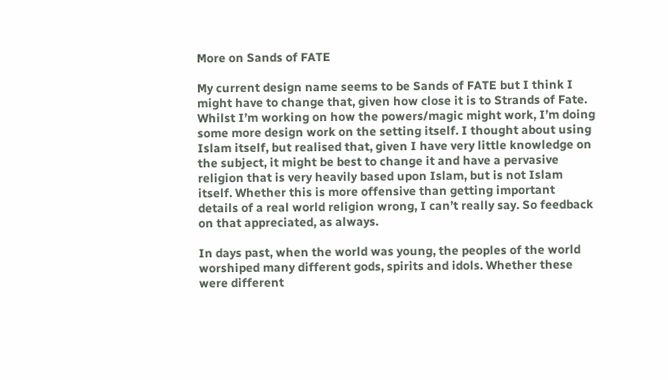More on Sands of FATE

My current design name seems to be Sands of FATE but I think I might have to change that, given how close it is to Strands of Fate.
Whilst I’m working on how the powers/magic might work, I’m doing some more design work on the setting itself. I thought about using Islam itself, but realised that, given I have very little knowledge on the subject, it might be best to change it and have a pervasive religion that is very heavily based upon Islam, but is not Islam itself. Whether this is more offensive than getting important details of a real world religion wrong, I can’t really say. So feedback on that appreciated, as always.

In days past, when the world was young, the peoples of the world worshiped many different gods, spirits and idols. Whether these were different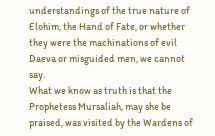understandings of the true nature of Elohim, the Hand of Fate, or whether they were the machinations of evil Daeva or misguided men, we cannot say.
What we know as truth is that the Prophetess Mursaliah, may she be praised, was visited by the Wardens of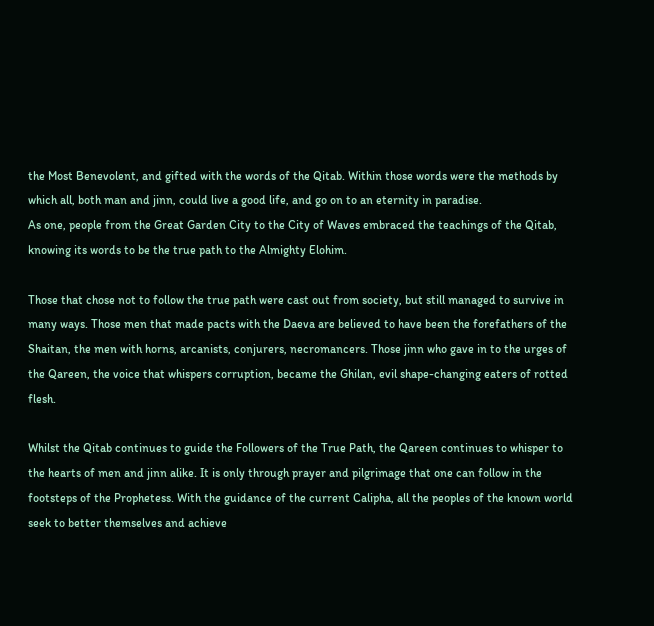the Most Benevolent, and gifted with the words of the Qitab. Within those words were the methods by which all, both man and jinn, could live a good life, and go on to an eternity in paradise.
As one, people from the Great Garden City to the City of Waves embraced the teachings of the Qitab, knowing its words to be the true path to the Almighty Elohim.

Those that chose not to follow the true path were cast out from society, but still managed to survive in many ways. Those men that made pacts with the Daeva are believed to have been the forefathers of the Shaitan, the men with horns, arcanists, conjurers, necromancers. Those jinn who gave in to the urges of the Qareen, the voice that whispers corruption, became the Ghilan, evil shape-changing eaters of rotted flesh.

Whilst the Qitab continues to guide the Followers of the True Path, the Qareen continues to whisper to the hearts of men and jinn alike. It is only through prayer and pilgrimage that one can follow in the footsteps of the Prophetess. With the guidance of the current Calipha, all the peoples of the known world seek to better themselves and achieve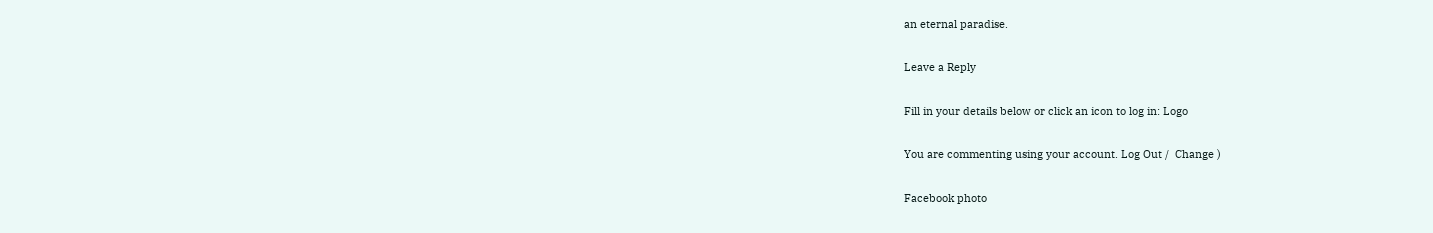an eternal paradise.

Leave a Reply

Fill in your details below or click an icon to log in: Logo

You are commenting using your account. Log Out /  Change )

Facebook photo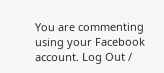You are commenting using your Facebook account. Log Out /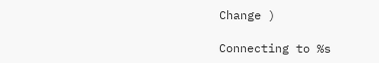Change )

Connecting to %s